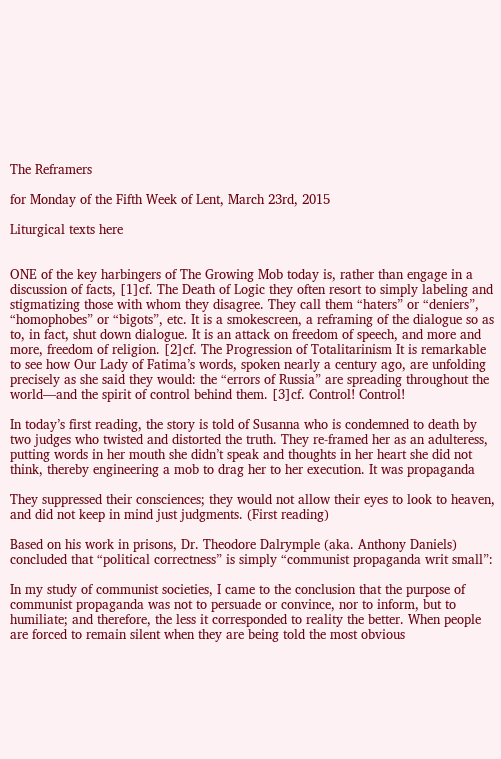The Reframers

for Monday of the Fifth Week of Lent, March 23rd, 2015

Liturgical texts here


ONE of the key harbingers of The Growing Mob today is, rather than engage in a discussion of facts, [1]cf. The Death of Logic they often resort to simply labeling and stigmatizing those with whom they disagree. They call them “haters” or “deniers”, “homophobes” or “bigots”, etc. It is a smokescreen, a reframing of the dialogue so as to, in fact, shut down dialogue. It is an attack on freedom of speech, and more and more, freedom of religion. [2]cf. The Progression of Totalitarinism It is remarkable to see how Our Lady of Fatima’s words, spoken nearly a century ago, are unfolding precisely as she said they would: the “errors of Russia” are spreading throughout the world—and the spirit of control behind them. [3]cf. Control! Control!

In today’s first reading, the story is told of Susanna who is condemned to death by two judges who twisted and distorted the truth. They re-framed her as an adulteress, putting words in her mouth she didn’t speak and thoughts in her heart she did not think, thereby engineering a mob to drag her to her execution. It was propaganda

They suppressed their consciences; they would not allow their eyes to look to heaven, and did not keep in mind just judgments. (First reading)

Based on his work in prisons, Dr. Theodore Dalrymple (aka. Anthony Daniels) concluded that “political correctness” is simply “communist propaganda writ small”:

In my study of communist societies, I came to the conclusion that the purpose of communist propaganda was not to persuade or convince, nor to inform, but to humiliate; and therefore, the less it corresponded to reality the better. When people are forced to remain silent when they are being told the most obvious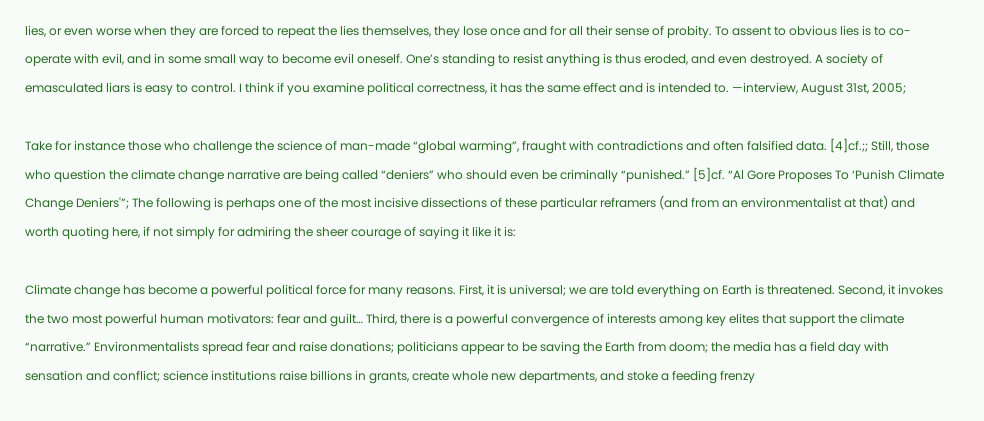lies, or even worse when they are forced to repeat the lies themselves, they lose once and for all their sense of probity. To assent to obvious lies is to co-operate with evil, and in some small way to become evil oneself. One’s standing to resist anything is thus eroded, and even destroyed. A society of emasculated liars is easy to control. I think if you examine political correctness, it has the same effect and is intended to. —interview, August 31st, 2005;

Take for instance those who challenge the science of man-made “global warming”, fraught with contradictions and often falsified data. [4]cf.;; Still, those who question the climate change narrative are being called “deniers” who should even be criminally “punished.” [5]cf. “Al Gore Proposes To ‘Punish Climate Change Deniers'”; The following is perhaps one of the most incisive dissections of these particular reframers (and from an environmentalist at that) and worth quoting here, if not simply for admiring the sheer courage of saying it like it is:

Climate change has become a powerful political force for many reasons. First, it is universal; we are told everything on Earth is threatened. Second, it invokes the two most powerful human motivators: fear and guilt… Third, there is a powerful convergence of interests among key elites that support the climate “narrative.” Environmentalists spread fear and raise donations; politicians appear to be saving the Earth from doom; the media has a field day with sensation and conflict; science institutions raise billions in grants, create whole new departments, and stoke a feeding frenzy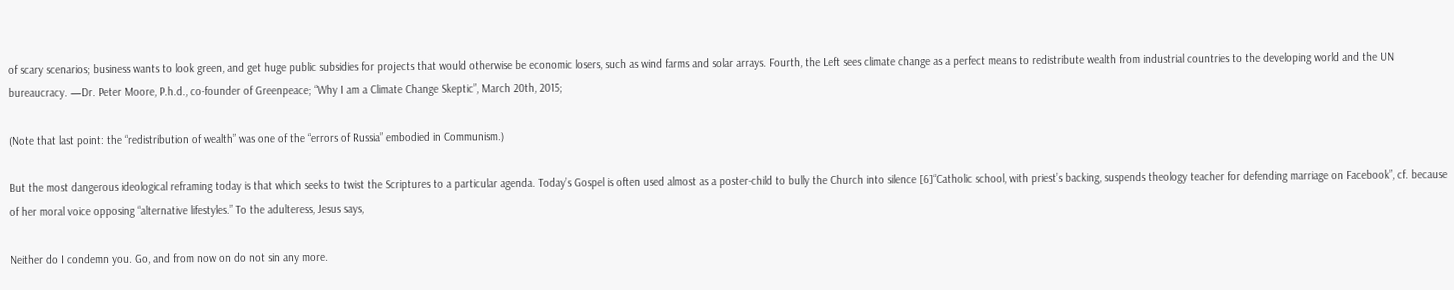of scary scenarios; business wants to look green, and get huge public subsidies for projects that would otherwise be economic losers, such as wind farms and solar arrays. Fourth, the Left sees climate change as a perfect means to redistribute wealth from industrial countries to the developing world and the UN bureaucracy. —Dr. Peter Moore, P.h.d., co-founder of Greenpeace; “Why I am a Climate Change Skeptic”, March 20th, 2015;

(Note that last point: the “redistribution of wealth” was one of the “errors of Russia” embodied in Communism.)

But the most dangerous ideological reframing today is that which seeks to twist the Scriptures to a particular agenda. Today’s Gospel is often used almost as a poster-child to bully the Church into silence [6]“Catholic school, with priest’s backing, suspends theology teacher for defending marriage on Facebook”, cf. because of her moral voice opposing “alternative lifestyles.” To the adulteress, Jesus says,

Neither do I condemn you. Go, and from now on do not sin any more.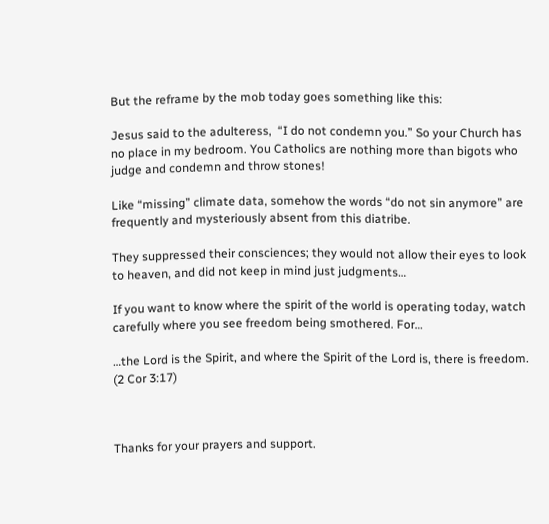But the reframe by the mob today goes something like this:

Jesus said to the adulteress,  “I do not condemn you.” So your Church has no place in my bedroom. You Catholics are nothing more than bigots who judge and condemn and throw stones!

Like “missing” climate data, somehow the words “do not sin anymore” are frequently and mysteriously absent from this diatribe.

They suppressed their consciences; they would not allow their eyes to look to heaven, and did not keep in mind just judgments…

If you want to know where the spirit of the world is operating today, watch carefully where you see freedom being smothered. For…

…the Lord is the Spirit, and where the Spirit of the Lord is, there is freedom. (2 Cor 3:17)



Thanks for your prayers and support.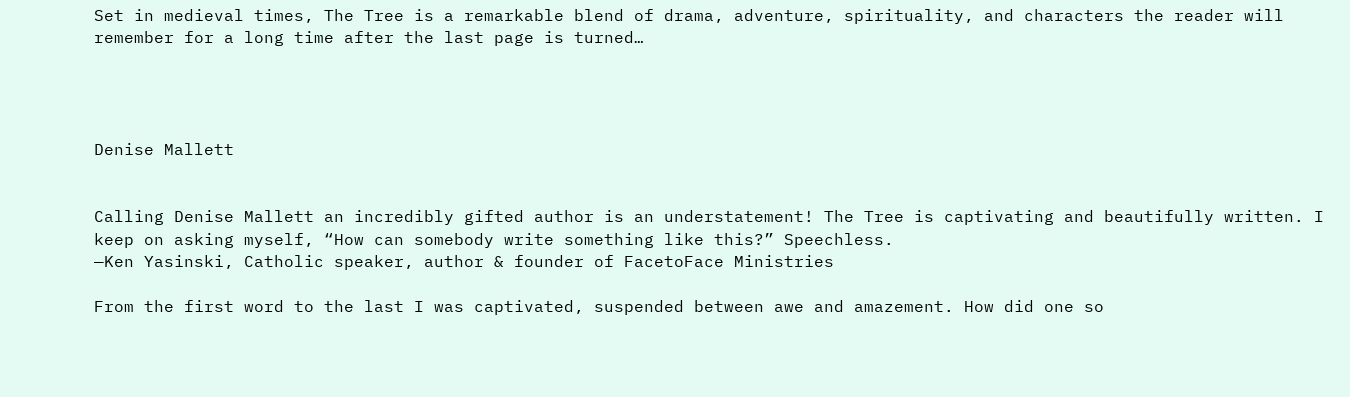Set in medieval times, The Tree is a remarkable blend of drama, adventure, spirituality, and characters the reader will remember for a long time after the last page is turned…




Denise Mallett


Calling Denise Mallett an incredibly gifted author is an understatement! The Tree is captivating and beautifully written. I keep on asking myself, “How can somebody write something like this?” Speechless.
—Ken Yasinski, Catholic speaker, author & founder of FacetoFace Ministries

From the first word to the last I was captivated, suspended between awe and amazement. How did one so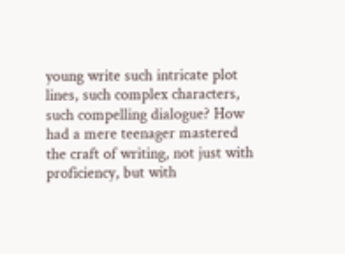young write such intricate plot lines, such complex characters, such compelling dialogue? How had a mere teenager mastered the craft of writing, not just with proficiency, but with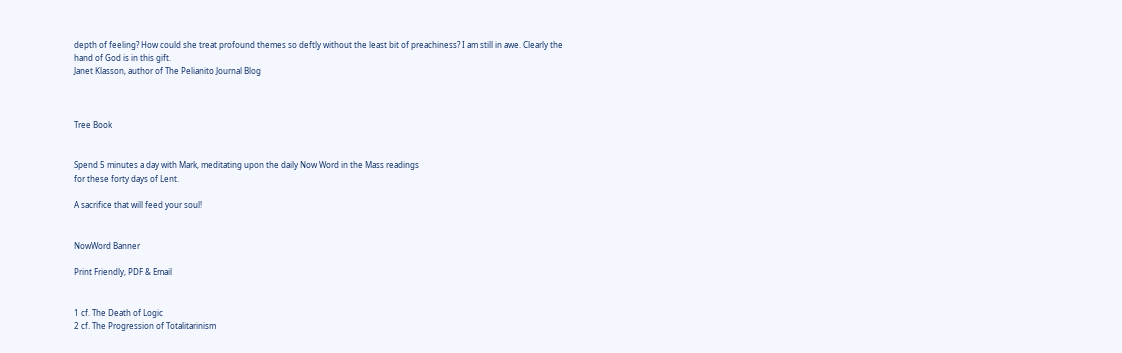depth of feeling? How could she treat profound themes so deftly without the least bit of preachiness? I am still in awe. Clearly the hand of God is in this gift.
Janet Klasson, author of The Pelianito Journal Blog



Tree Book


Spend 5 minutes a day with Mark, meditating upon the daily Now Word in the Mass readings
for these forty days of Lent.

A sacrifice that will feed your soul!


NowWord Banner

Print Friendly, PDF & Email


1 cf. The Death of Logic
2 cf. The Progression of Totalitarinism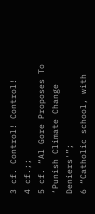3 cf. Control! Control!
4 cf.;;
5 cf. “Al Gore Proposes To ‘Punish Climate Change Deniers'”;
6 “Catholic school, with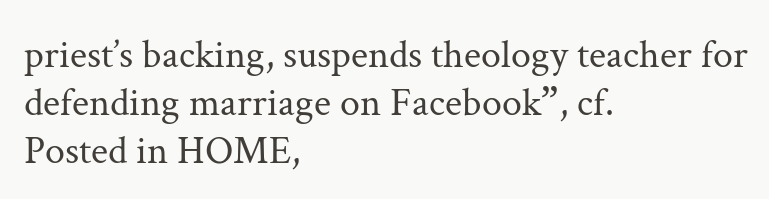priest’s backing, suspends theology teacher for defending marriage on Facebook”, cf.
Posted in HOME,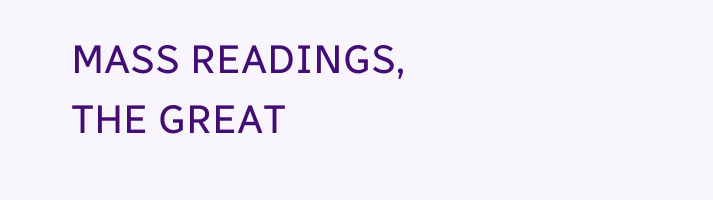MASS READINGS, THE GREAT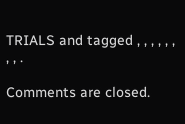TRIALS and tagged , , , , , , , , .

Comments are closed.